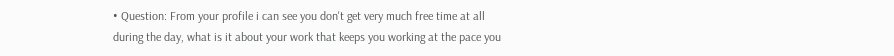• Question: From your profile i can see you don't get very much free time at all during the day, what is it about your work that keeps you working at the pace you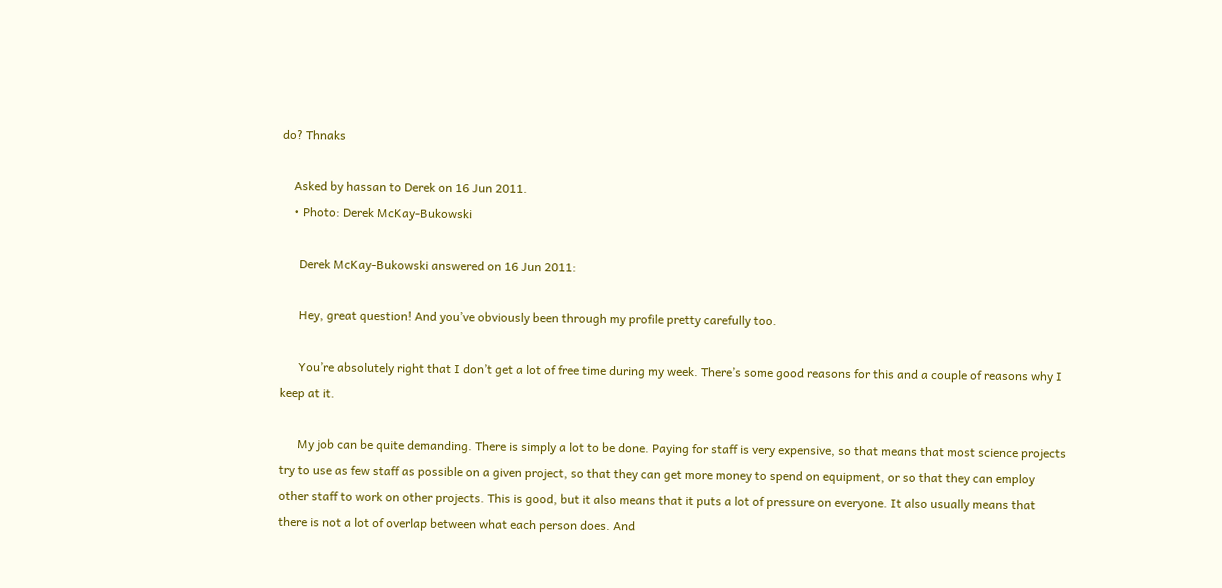do? Thnaks

    Asked by hassan to Derek on 16 Jun 2011.
    • Photo: Derek McKay-Bukowski

      Derek McKay-Bukowski answered on 16 Jun 2011:

      Hey, great question! And you’ve obviously been through my profile pretty carefully too.

      You’re absolutely right that I don’t get a lot of free time during my week. There’s some good reasons for this and a couple of reasons why I keep at it.

      My job can be quite demanding. There is simply a lot to be done. Paying for staff is very expensive, so that means that most science projects try to use as few staff as possible on a given project, so that they can get more money to spend on equipment, or so that they can employ other staff to work on other projects. This is good, but it also means that it puts a lot of pressure on everyone. It also usually means that there is not a lot of overlap between what each person does. And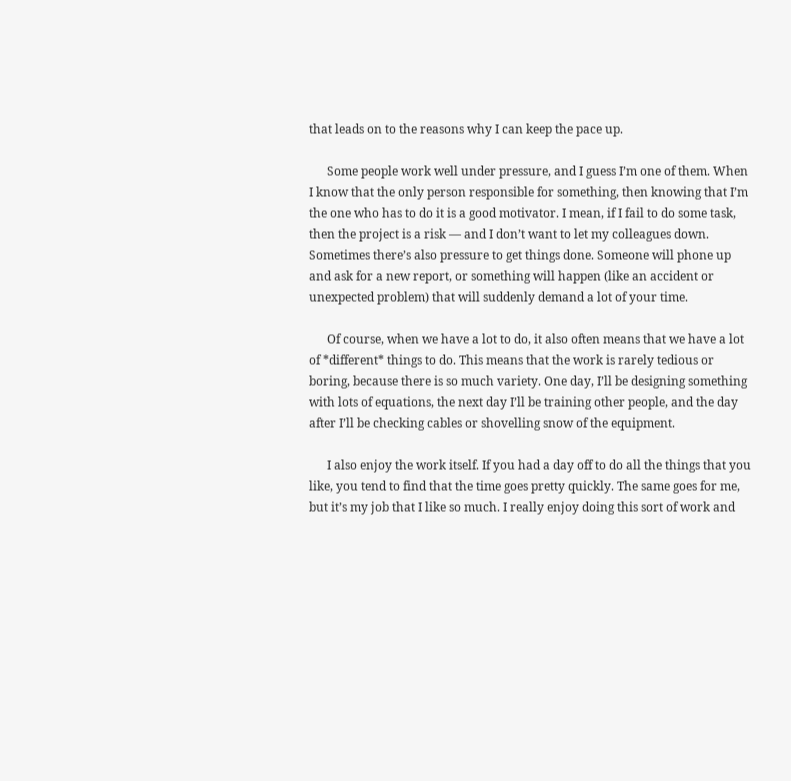that leads on to the reasons why I can keep the pace up.

      Some people work well under pressure, and I guess I’m one of them. When I know that the only person responsible for something, then knowing that I’m the one who has to do it is a good motivator. I mean, if I fail to do some task, then the project is a risk — and I don’t want to let my colleagues down. Sometimes there’s also pressure to get things done. Someone will phone up and ask for a new report, or something will happen (like an accident or unexpected problem) that will suddenly demand a lot of your time.

      Of course, when we have a lot to do, it also often means that we have a lot of *different* things to do. This means that the work is rarely tedious or boring, because there is so much variety. One day, I’ll be designing something with lots of equations, the next day I’ll be training other people, and the day after I’ll be checking cables or shovelling snow of the equipment.

      I also enjoy the work itself. If you had a day off to do all the things that you like, you tend to find that the time goes pretty quickly. The same goes for me, but it’s my job that I like so much. I really enjoy doing this sort of work and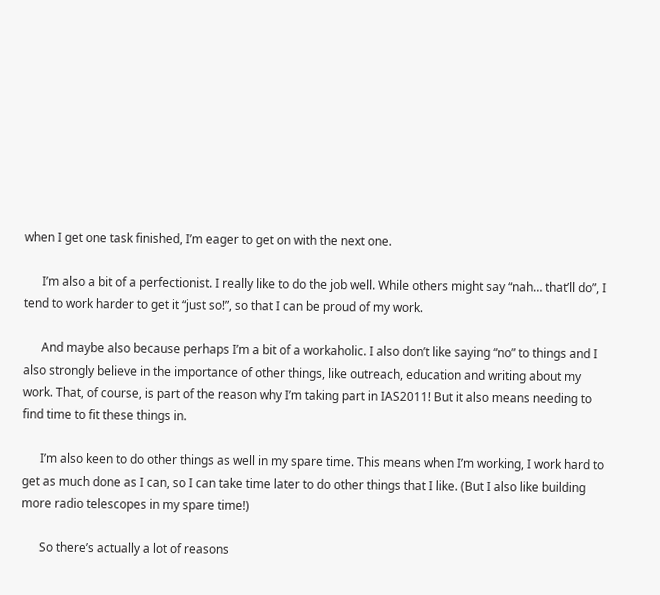when I get one task finished, I’m eager to get on with the next one.

      I’m also a bit of a perfectionist. I really like to do the job well. While others might say “nah… that’ll do”, I tend to work harder to get it “just so!”, so that I can be proud of my work.

      And maybe also because perhaps I’m a bit of a workaholic. I also don’t like saying “no” to things and I also strongly believe in the importance of other things, like outreach, education and writing about my work. That, of course, is part of the reason why I’m taking part in IAS2011! But it also means needing to find time to fit these things in.

      I’m also keen to do other things as well in my spare time. This means when I’m working, I work hard to get as much done as I can, so I can take time later to do other things that I like. (But I also like building more radio telescopes in my spare time!)

      So there’s actually a lot of reasons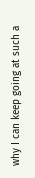why I can keep going at such a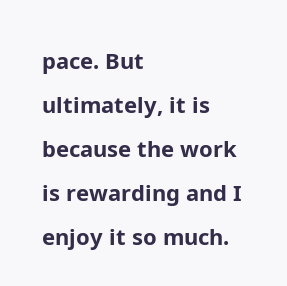pace. But ultimately, it is because the work is rewarding and I enjoy it so much.